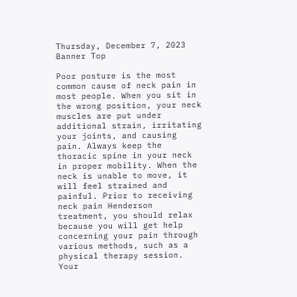Thursday, December 7, 2023
Banner Top

Poor posture is the most common cause of neck pain in most people. When you sit in the wrong position, your neck muscles are put under additional strain, irritating your joints, and causing pain. Always keep the thoracic spine in your neck in proper mobility. When the neck is unable to move, it will feel strained and painful. Prior to receiving neck pain Henderson treatment, you should relax because you will get help concerning your pain through various methods, such as a physical therapy session. Your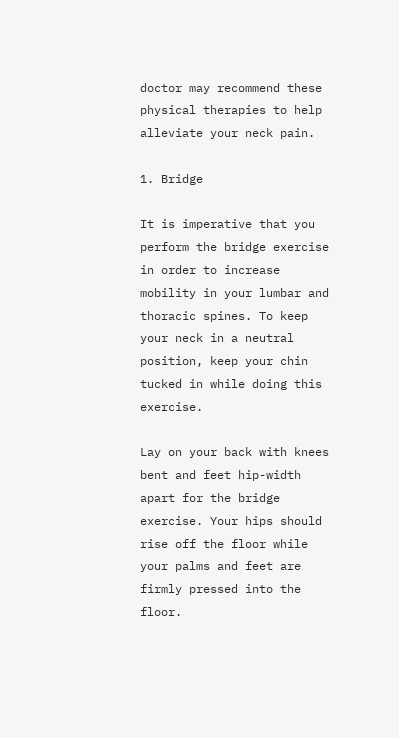doctor may recommend these physical therapies to help alleviate your neck pain.

1. Bridge

It is imperative that you perform the bridge exercise in order to increase mobility in your lumbar and thoracic spines. To keep your neck in a neutral position, keep your chin tucked in while doing this exercise.

Lay on your back with knees bent and feet hip-width apart for the bridge exercise. Your hips should rise off the floor while your palms and feet are firmly pressed into the floor.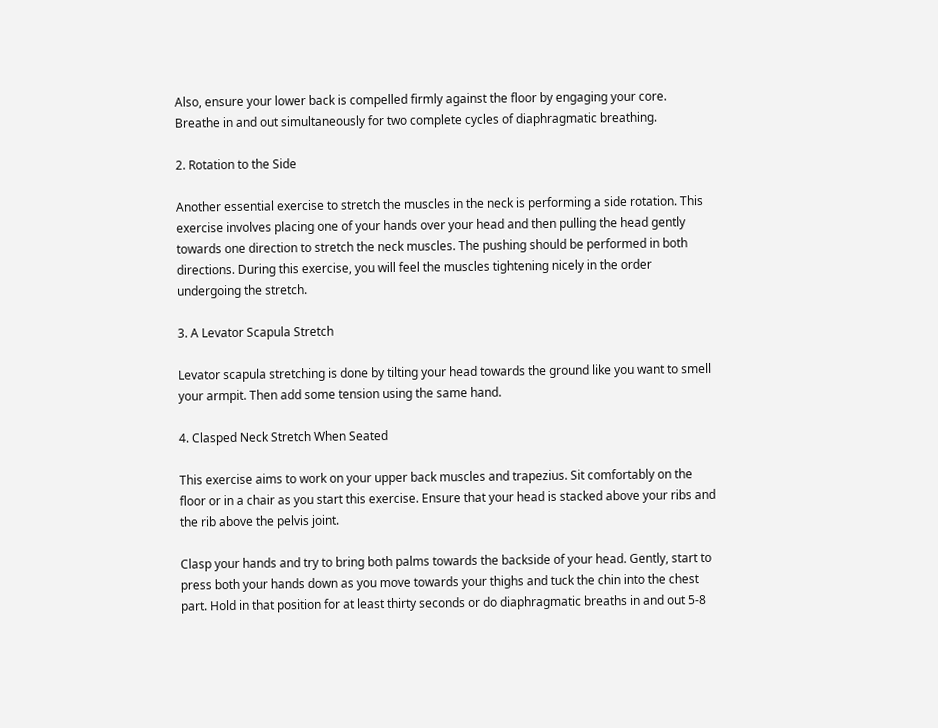Also, ensure your lower back is compelled firmly against the floor by engaging your core. Breathe in and out simultaneously for two complete cycles of diaphragmatic breathing.

2. Rotation to the Side

Another essential exercise to stretch the muscles in the neck is performing a side rotation. This exercise involves placing one of your hands over your head and then pulling the head gently towards one direction to stretch the neck muscles. The pushing should be performed in both directions. During this exercise, you will feel the muscles tightening nicely in the order undergoing the stretch.

3. A Levator Scapula Stretch

Levator scapula stretching is done by tilting your head towards the ground like you want to smell your armpit. Then add some tension using the same hand.

4. Clasped Neck Stretch When Seated

This exercise aims to work on your upper back muscles and trapezius. Sit comfortably on the floor or in a chair as you start this exercise. Ensure that your head is stacked above your ribs and the rib above the pelvis joint.

Clasp your hands and try to bring both palms towards the backside of your head. Gently, start to press both your hands down as you move towards your thighs and tuck the chin into the chest part. Hold in that position for at least thirty seconds or do diaphragmatic breaths in and out 5-8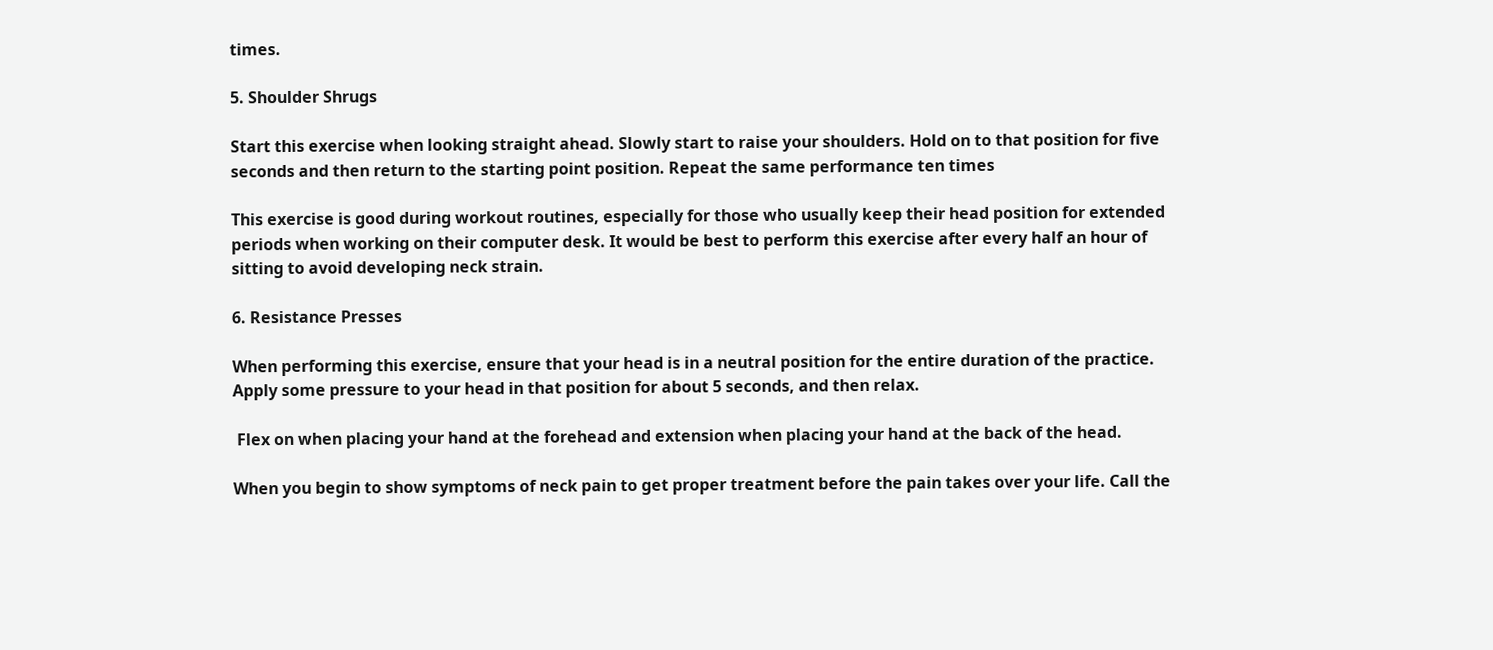times.

5. Shoulder Shrugs

Start this exercise when looking straight ahead. Slowly start to raise your shoulders. Hold on to that position for five seconds and then return to the starting point position. Repeat the same performance ten times

This exercise is good during workout routines, especially for those who usually keep their head position for extended periods when working on their computer desk. It would be best to perform this exercise after every half an hour of sitting to avoid developing neck strain.

6. Resistance Presses

When performing this exercise, ensure that your head is in a neutral position for the entire duration of the practice. Apply some pressure to your head in that position for about 5 seconds, and then relax.

 Flex on when placing your hand at the forehead and extension when placing your hand at the back of the head.

When you begin to show symptoms of neck pain to get proper treatment before the pain takes over your life. Call the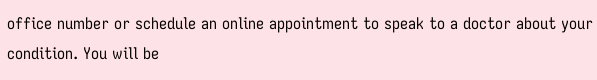office number or schedule an online appointment to speak to a doctor about your condition. You will be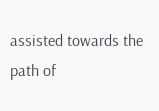assisted towards the path of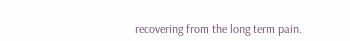recovering from the long term pain.